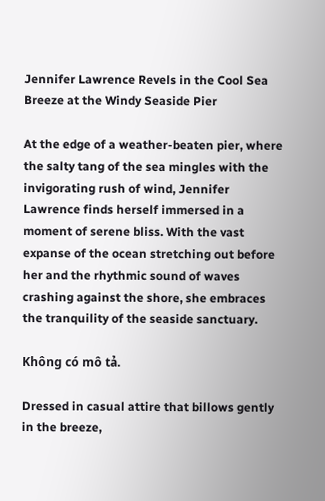Jennifer Lawrence Revels in the Cool Sea Breeze at the Windy Seaside Pier

At the edge of a weather-beaten pier, where the salty tang of the sea mingles with the invigorating rush of wind, Jennifer Lawrence finds herself immersed in a moment of serene bliss. With the vast expanse of the ocean stretching out before her and the rhythmic sound of waves crashing against the shore, she embraces the tranquility of the seaside sanctuary.

Không có mô tả.

Dressed in casual attire that billows gently in the breeze,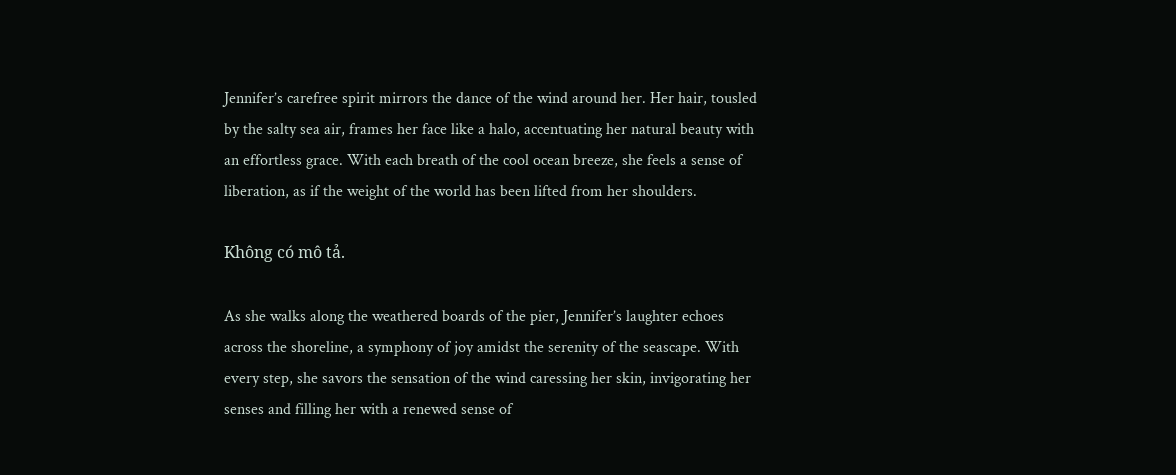Jennifer’s carefree spirit mirrors the dance of the wind around her. Her hair, tousled by the salty sea air, frames her face like a halo, accentuating her natural beauty with an effortless grace. With each breath of the cool ocean breeze, she feels a sense of liberation, as if the weight of the world has been lifted from her shoulders.

Không có mô tả.

As she walks along the weathered boards of the pier, Jennifer’s laughter echoes across the shoreline, a symphony of joy amidst the serenity of the seascape. With every step, she savors the sensation of the wind caressing her skin, invigorating her senses and filling her with a renewed sense of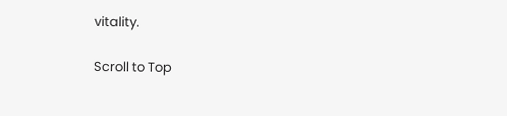vitality.

Scroll to Top